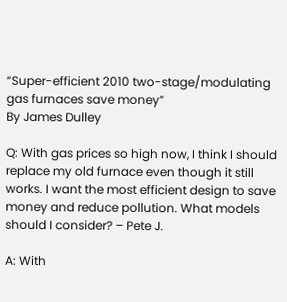“Super-efficient 2010 two-stage/modulating gas furnaces save money”
By James Dulley

Q: With gas prices so high now, I think I should replace my old furnace even though it still works. I want the most efficient design to save money and reduce pollution. What models should I consider? – Pete J.

A: With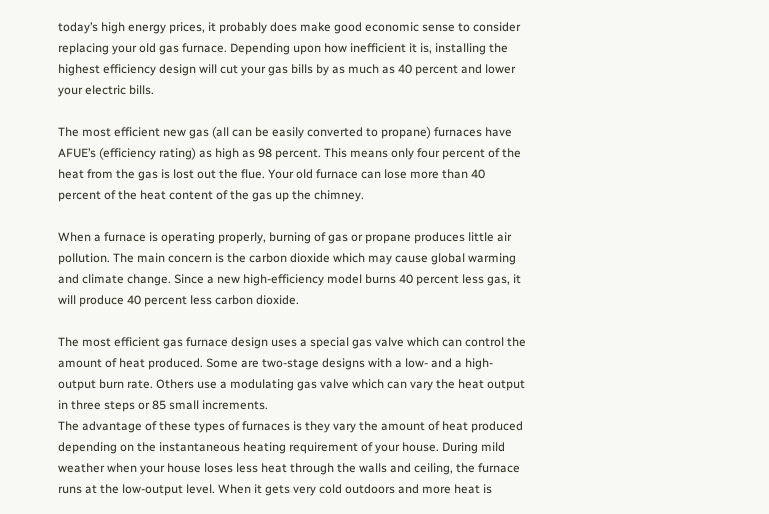today’s high energy prices, it probably does make good economic sense to consider replacing your old gas furnace. Depending upon how inefficient it is, installing the highest efficiency design will cut your gas bills by as much as 40 percent and lower your electric bills.

The most efficient new gas (all can be easily converted to propane) furnaces have AFUE’s (efficiency rating) as high as 98 percent. This means only four percent of the heat from the gas is lost out the flue. Your old furnace can lose more than 40 percent of the heat content of the gas up the chimney.

When a furnace is operating properly, burning of gas or propane produces little air pollution. The main concern is the carbon dioxide which may cause global warming and climate change. Since a new high-efficiency model burns 40 percent less gas, it will produce 40 percent less carbon dioxide.

The most efficient gas furnace design uses a special gas valve which can control the amount of heat produced. Some are two-stage designs with a low- and a high-output burn rate. Others use a modulating gas valve which can vary the heat output in three steps or 85 small increments.
The advantage of these types of furnaces is they vary the amount of heat produced depending on the instantaneous heating requirement of your house. During mild weather when your house loses less heat through the walls and ceiling, the furnace runs at the low-output level. When it gets very cold outdoors and more heat is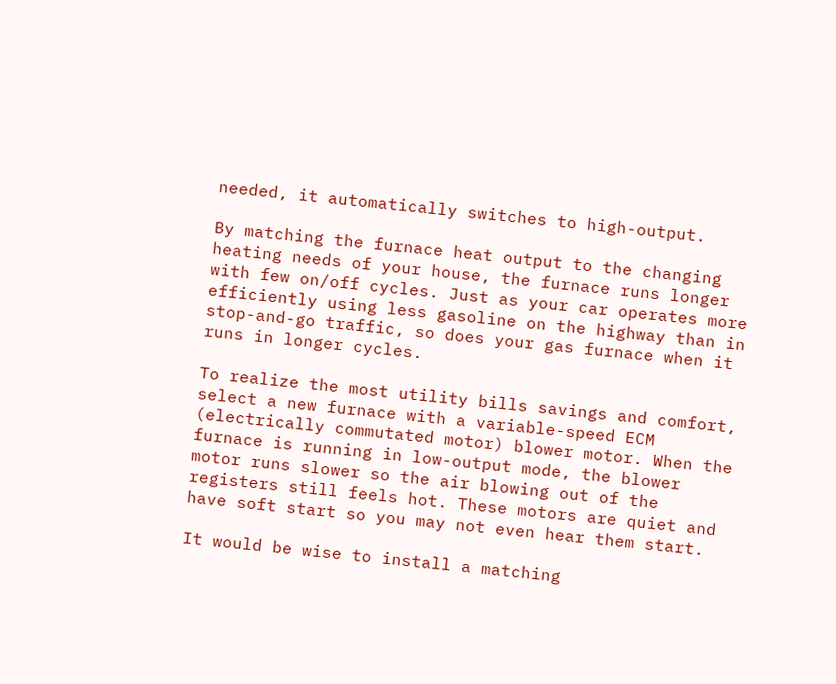needed, it automatically switches to high-output.

By matching the furnace heat output to the changing heating needs of your house, the furnace runs longer with few on/off cycles. Just as your car operates more efficiently using less gasoline on the highway than in stop-and-go traffic, so does your gas furnace when it runs in longer cycles.

To realize the most utility bills savings and comfort, select a new furnace with a variable-speed ECM (electrically commutated motor) blower motor. When the furnace is running in low-output mode, the blower motor runs slower so the air blowing out of the registers still feels hot. These motors are quiet and have soft start so you may not even hear them start.

It would be wise to install a matching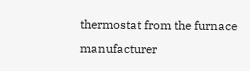thermostat from the furnace manufacturer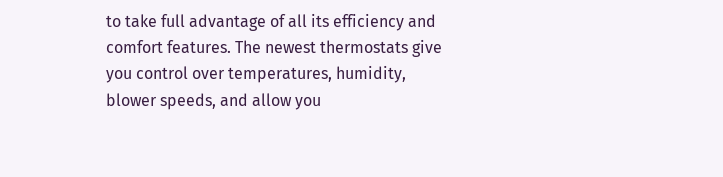to take full advantage of all its efficiency and comfort features. The newest thermostats give you control over temperatures, humidity, blower speeds, and allow you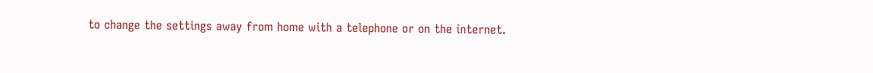to change the settings away from home with a telephone or on the internet.